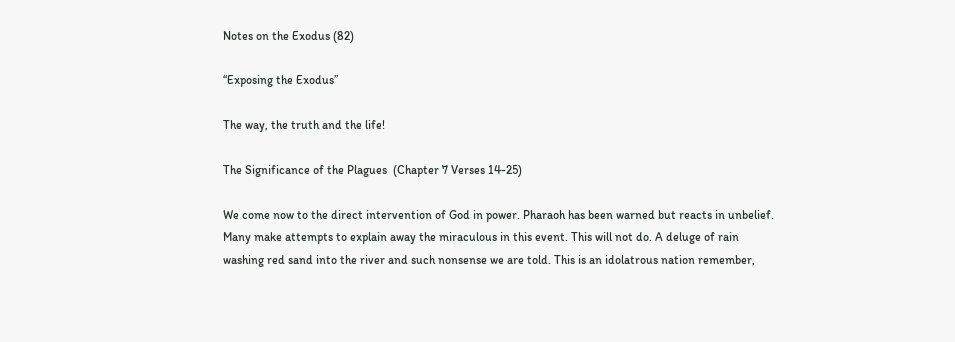Notes on the Exodus (82)

“Exposing the Exodus”

The way, the truth and the life!

The Significance of the Plagues  (Chapter 7 Verses 14-25)

We come now to the direct intervention of God in power. Pharaoh has been warned but reacts in unbelief. Many make attempts to explain away the miraculous in this event. This will not do. A deluge of rain washing red sand into the river and such nonsense we are told. This is an idolatrous nation remember,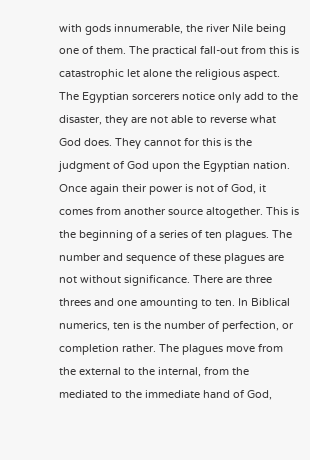with gods innumerable, the river Nile being one of them. The practical fall-out from this is catastrophic let alone the religious aspect. The Egyptian sorcerers notice only add to the disaster, they are not able to reverse what God does. They cannot for this is the judgment of God upon the Egyptian nation. Once again their power is not of God, it comes from another source altogether. This is the beginning of a series of ten plagues. The number and sequence of these plagues are not without significance. There are three threes and one amounting to ten. In Biblical numerics, ten is the number of perfection, or completion rather. The plagues move from the external to the internal, from the mediated to the immediate hand of God,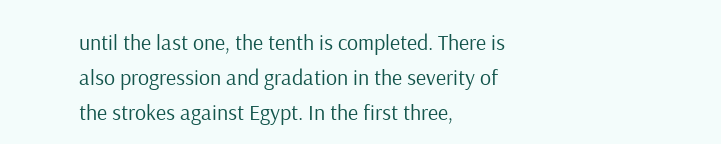until the last one, the tenth is completed. There is also progression and gradation in the severity of the strokes against Egypt. In the first three,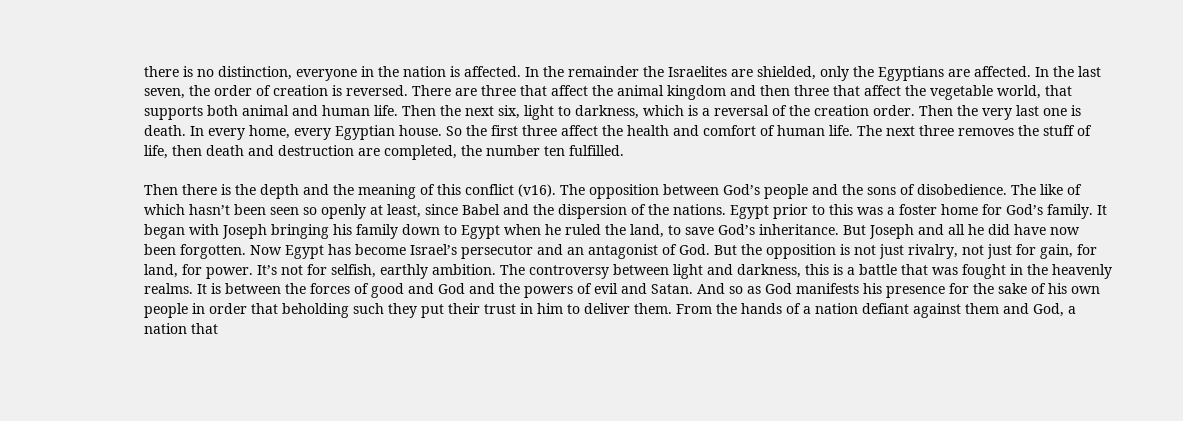there is no distinction, everyone in the nation is affected. In the remainder the Israelites are shielded, only the Egyptians are affected. In the last seven, the order of creation is reversed. There are three that affect the animal kingdom and then three that affect the vegetable world, that supports both animal and human life. Then the next six, light to darkness, which is a reversal of the creation order. Then the very last one is death. In every home, every Egyptian house. So the first three affect the health and comfort of human life. The next three removes the stuff of life, then death and destruction are completed, the number ten fulfilled.

Then there is the depth and the meaning of this conflict (v16). The opposition between God’s people and the sons of disobedience. The like of which hasn’t been seen so openly at least, since Babel and the dispersion of the nations. Egypt prior to this was a foster home for God’s family. It began with Joseph bringing his family down to Egypt when he ruled the land, to save God’s inheritance. But Joseph and all he did have now been forgotten. Now Egypt has become Israel’s persecutor and an antagonist of God. But the opposition is not just rivalry, not just for gain, for land, for power. It’s not for selfish, earthly ambition. The controversy between light and darkness, this is a battle that was fought in the heavenly realms. It is between the forces of good and God and the powers of evil and Satan. And so as God manifests his presence for the sake of his own people in order that beholding such they put their trust in him to deliver them. From the hands of a nation defiant against them and God, a nation that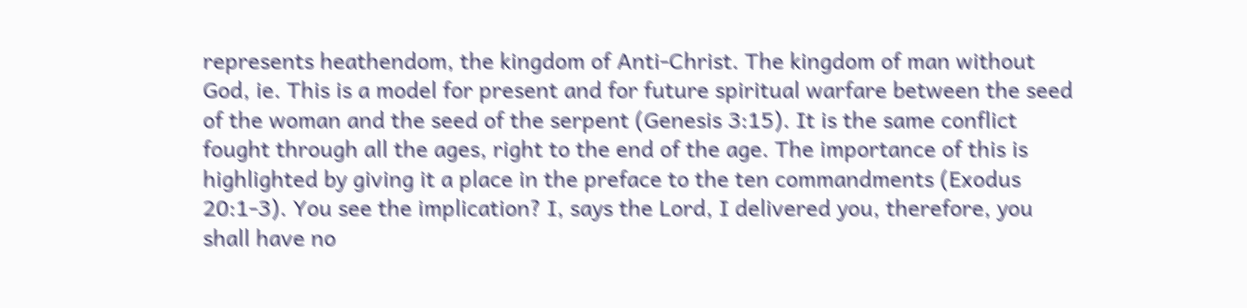represents heathendom, the kingdom of Anti-Christ. The kingdom of man without God, ie. This is a model for present and for future spiritual warfare between the seed of the woman and the seed of the serpent (Genesis 3:15). It is the same conflict fought through all the ages, right to the end of the age. The importance of this is highlighted by giving it a place in the preface to the ten commandments (Exodus 20:1-3). You see the implication? I, says the Lord, I delivered you, therefore, you shall have no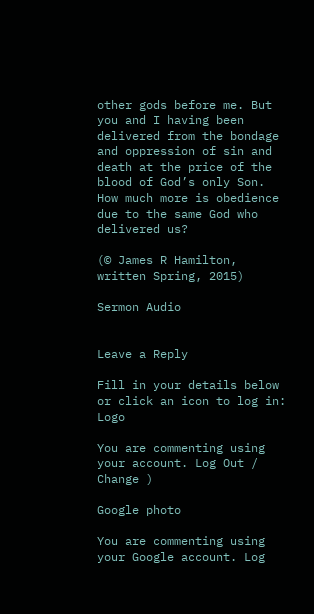other gods before me. But you and I having been delivered from the bondage and oppression of sin and death at the price of the blood of God’s only Son. How much more is obedience due to the same God who delivered us?

(© James R Hamilton, written Spring, 2015)

Sermon Audio


Leave a Reply

Fill in your details below or click an icon to log in: Logo

You are commenting using your account. Log Out /  Change )

Google photo

You are commenting using your Google account. Log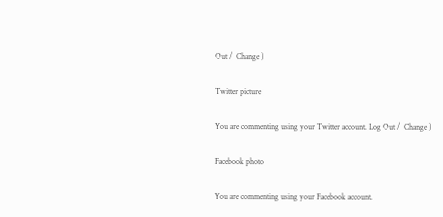Out /  Change )

Twitter picture

You are commenting using your Twitter account. Log Out /  Change )

Facebook photo

You are commenting using your Facebook account.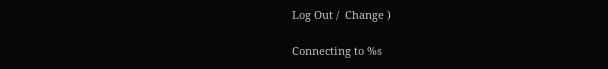Log Out /  Change )

Connecting to %s